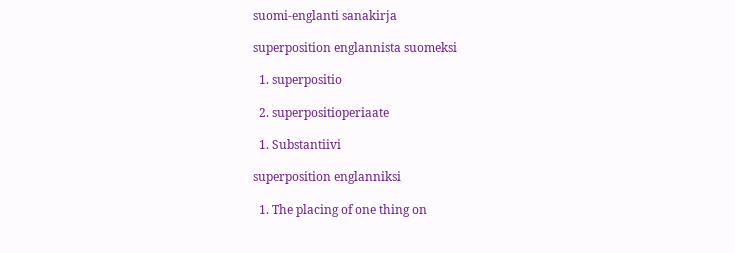suomi-englanti sanakirja

superposition englannista suomeksi

  1. superpositio

  2. superpositioperiaate

  1. Substantiivi

superposition englanniksi

  1. The placing of one thing on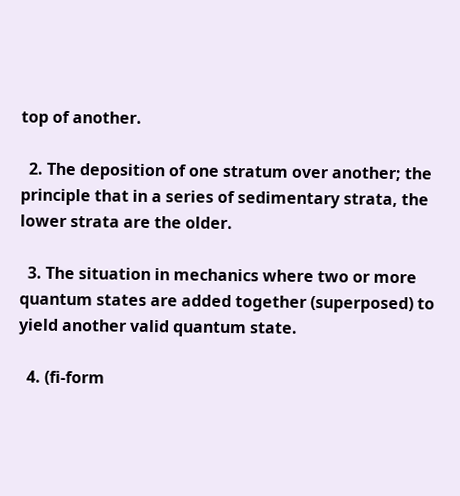top of another.

  2. The deposition of one stratum over another; the principle that in a series of sedimentary strata, the lower strata are the older.

  3. The situation in mechanics where two or more quantum states are added together (superposed) to yield another valid quantum state.

  4. (fi-form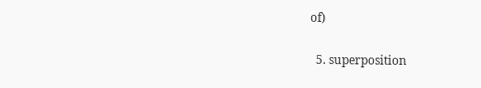of)

  5. superposition